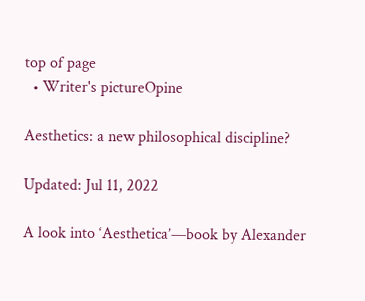top of page
  • Writer's pictureOpine

Aesthetics: a new philosophical discipline?

Updated: Jul 11, 2022

A look into ‘Aesthetica’—book by Alexander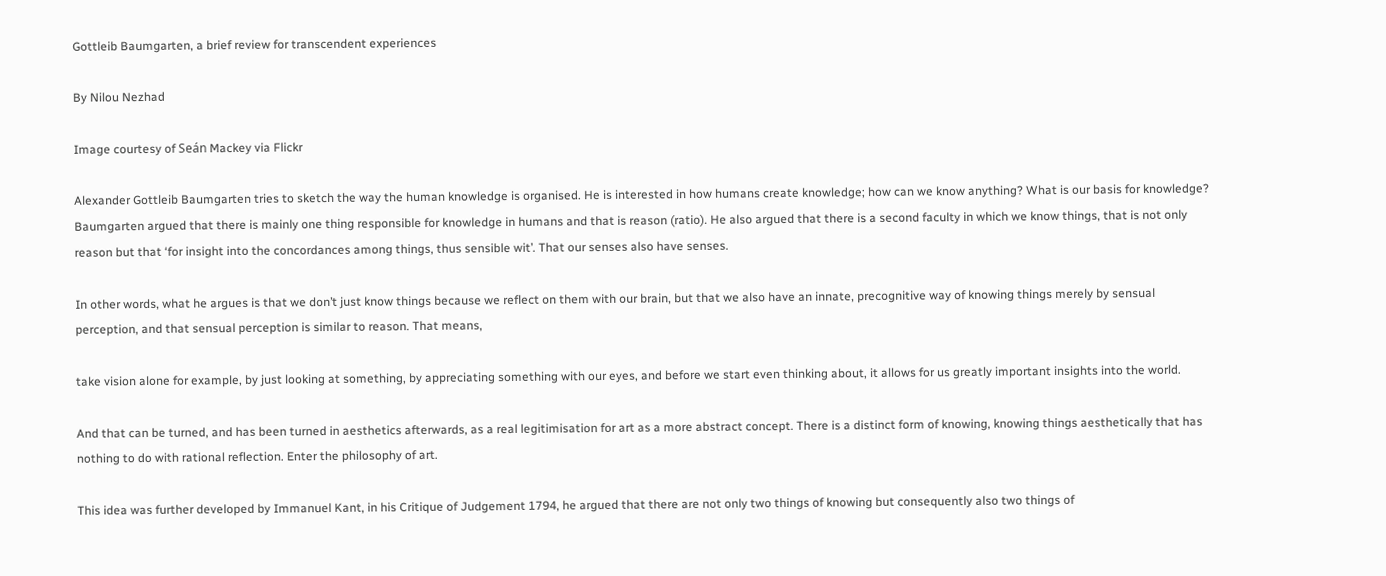Gottleib Baumgarten, a brief review for transcendent experiences

By Nilou Nezhad

Image courtesy of Seán Mackey via Flickr

Alexander Gottleib Baumgarten tries to sketch the way the human knowledge is organised. He is interested in how humans create knowledge; how can we know anything? What is our basis for knowledge? Baumgarten argued that there is mainly one thing responsible for knowledge in humans and that is reason (ratio). He also argued that there is a second faculty in which we know things, that is not only reason but that ‘for insight into the concordances among things, thus sensible wit’. That our senses also have senses.

In other words, what he argues is that we don’t just know things because we reflect on them with our brain, but that we also have an innate, precognitive way of knowing things merely by sensual perception, and that sensual perception is similar to reason. That means,

take vision alone for example, by just looking at something, by appreciating something with our eyes, and before we start even thinking about, it allows for us greatly important insights into the world.

And that can be turned, and has been turned in aesthetics afterwards, as a real legitimisation for art as a more abstract concept. There is a distinct form of knowing, knowing things aesthetically that has nothing to do with rational reflection. Enter the philosophy of art.

This idea was further developed by Immanuel Kant, in his Critique of Judgement 1794, he argued that there are not only two things of knowing but consequently also two things of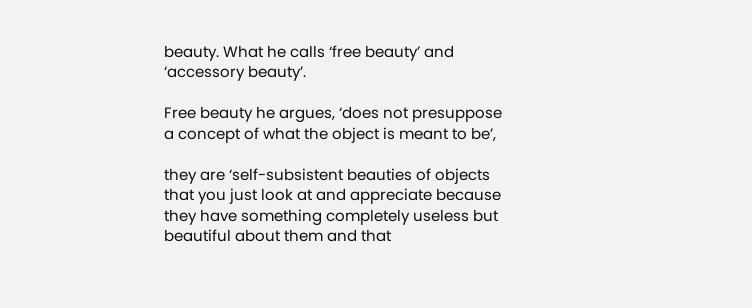beauty. What he calls ‘free beauty’ and ‘accessory beauty’.

Free beauty he argues, ‘does not presuppose a concept of what the object is meant to be’,

they are ‘self-subsistent beauties of objects that you just look at and appreciate because they have something completely useless but beautiful about them and that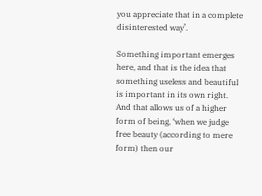you appreciate that in a complete disinterested way’.

Something important emerges here, and that is the idea that something useless and beautiful is important in its own right. And that allows us of a higher form of being, ‘when we judge free beauty (according to mere form) then our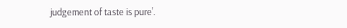judgement of taste is pure’.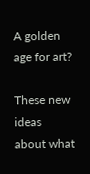A golden age for art?

These new ideas about what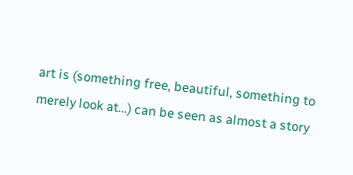art is (something free, beautiful, something to merely look at…) can be seen as almost a story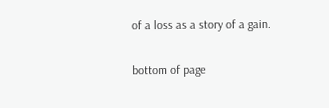of a loss as a story of a gain.


bottom of page